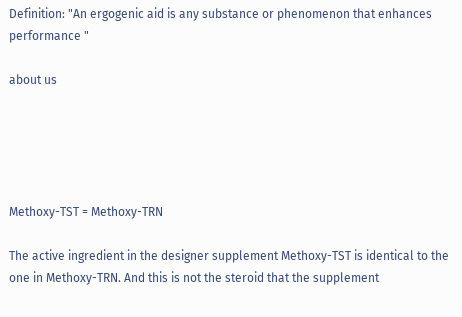Definition: "An ergogenic aid is any substance or phenomenon that enhances performance "

about us





Methoxy-TST = Methoxy-TRN

The active ingredient in the designer supplement Methoxy-TST is identical to the one in Methoxy-TRN. And this is not the steroid that the supplement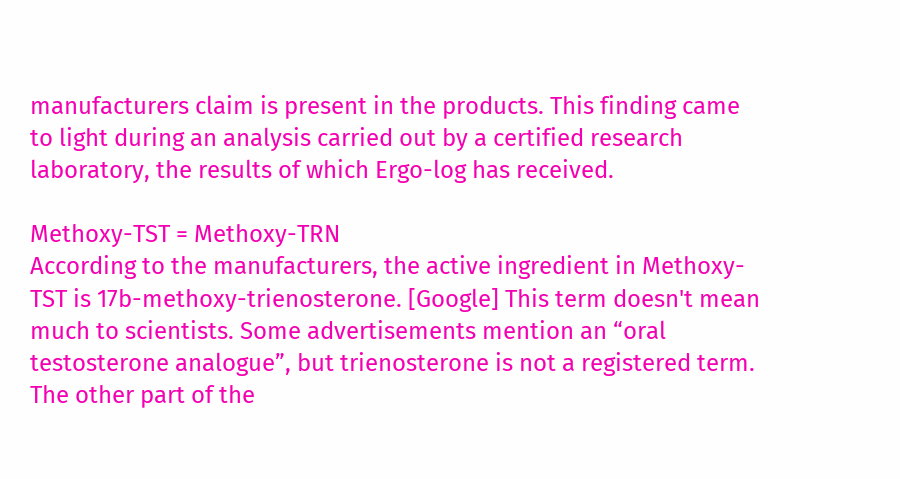manufacturers claim is present in the products. This finding came to light during an analysis carried out by a certified research laboratory, the results of which Ergo-log has received.

Methoxy-TST = Methoxy-TRN
According to the manufacturers, the active ingredient in Methoxy-TST is 17b-methoxy-trienosterone. [Google] This term doesn't mean much to scientists. Some advertisements mention an “oral testosterone analogue”, but trienosterone is not a registered term. The other part of the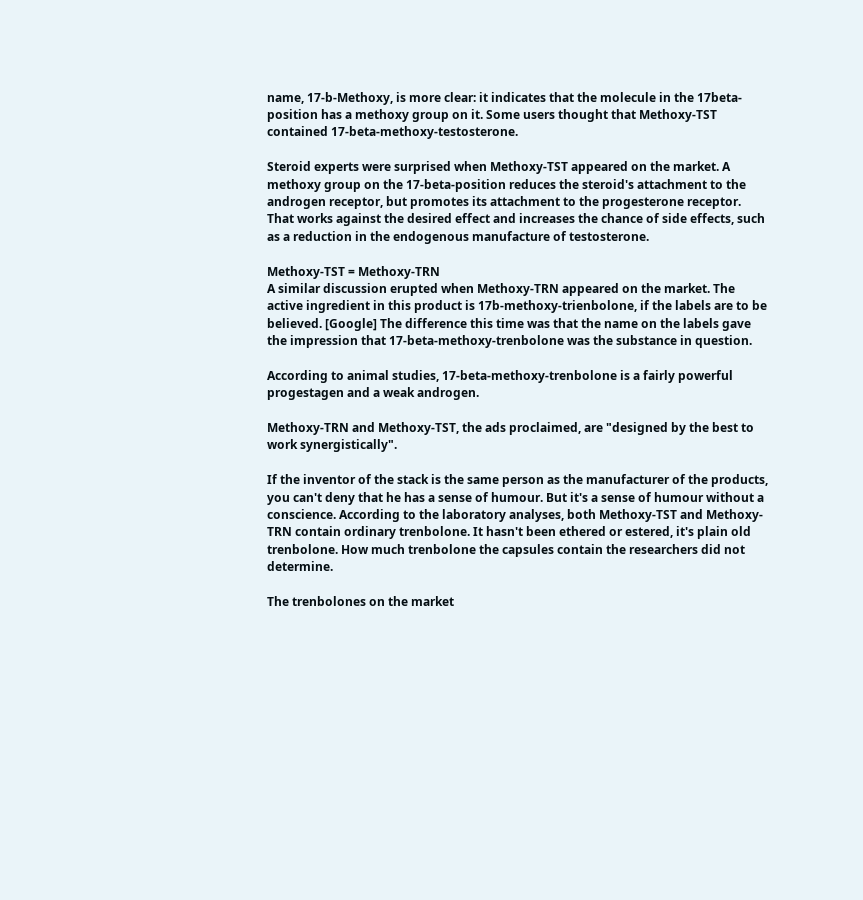name, 17-b-Methoxy, is more clear: it indicates that the molecule in the 17beta-position has a methoxy group on it. Some users thought that Methoxy-TST contained 17-beta-methoxy-testosterone.

Steroid experts were surprised when Methoxy-TST appeared on the market. A methoxy group on the 17-beta-position reduces the steroid's attachment to the androgen receptor, but promotes its attachment to the progesterone receptor. That works against the desired effect and increases the chance of side effects, such as a reduction in the endogenous manufacture of testosterone.

Methoxy-TST = Methoxy-TRN
A similar discussion erupted when Methoxy-TRN appeared on the market. The active ingredient in this product is 17b-methoxy-trienbolone, if the labels are to be believed. [Google] The difference this time was that the name on the labels gave the impression that 17-beta-methoxy-trenbolone was the substance in question.

According to animal studies, 17-beta-methoxy-trenbolone is a fairly powerful progestagen and a weak androgen.

Methoxy-TRN and Methoxy-TST, the ads proclaimed, are "designed by the best to work synergistically".

If the inventor of the stack is the same person as the manufacturer of the products, you can't deny that he has a sense of humour. But it's a sense of humour without a conscience. According to the laboratory analyses, both Methoxy-TST and Methoxy-TRN contain ordinary trenbolone. It hasn't been ethered or estered, it's plain old trenbolone. How much trenbolone the capsules contain the researchers did not determine.

The trenbolones on the market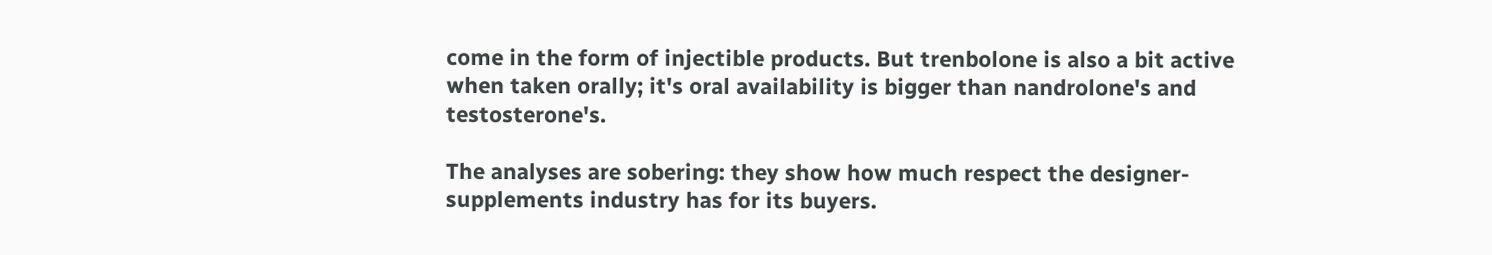come in the form of injectible products. But trenbolone is also a bit active when taken orally; it's oral availability is bigger than nandrolone's and testosterone's.

The analyses are sobering: they show how much respect the designer-supplements industry has for its buyers.